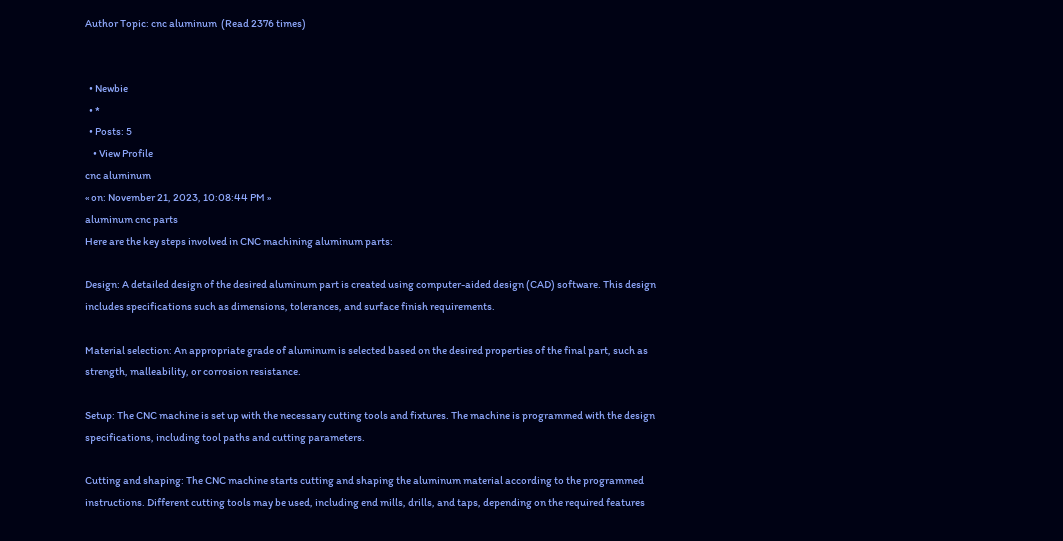Author Topic: cnc aluminum  (Read 2376 times)


  • Newbie
  • *
  • Posts: 5
    • View Profile
cnc aluminum
« on: November 21, 2023, 10:08:44 PM »
aluminum cnc parts
Here are the key steps involved in CNC machining aluminum parts:

Design: A detailed design of the desired aluminum part is created using computer-aided design (CAD) software. This design includes specifications such as dimensions, tolerances, and surface finish requirements.

Material selection: An appropriate grade of aluminum is selected based on the desired properties of the final part, such as strength, malleability, or corrosion resistance.

Setup: The CNC machine is set up with the necessary cutting tools and fixtures. The machine is programmed with the design specifications, including tool paths and cutting parameters.

Cutting and shaping: The CNC machine starts cutting and shaping the aluminum material according to the programmed instructions. Different cutting tools may be used, including end mills, drills, and taps, depending on the required features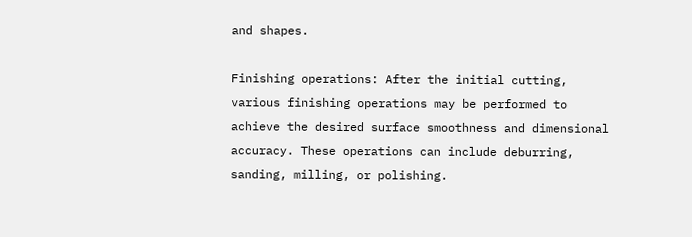and shapes.

Finishing operations: After the initial cutting, various finishing operations may be performed to achieve the desired surface smoothness and dimensional accuracy. These operations can include deburring, sanding, milling, or polishing.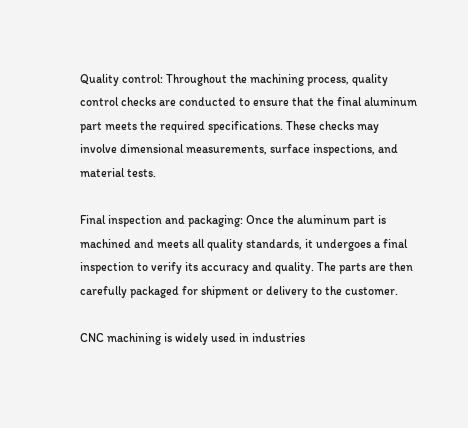Quality control: Throughout the machining process, quality control checks are conducted to ensure that the final aluminum part meets the required specifications. These checks may involve dimensional measurements, surface inspections, and material tests.

Final inspection and packaging: Once the aluminum part is machined and meets all quality standards, it undergoes a final inspection to verify its accuracy and quality. The parts are then carefully packaged for shipment or delivery to the customer.

CNC machining is widely used in industries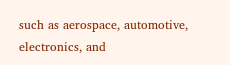such as aerospace, automotive, electronics, and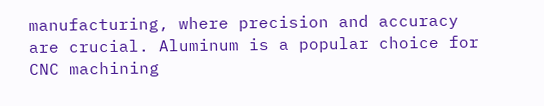manufacturing, where precision and accuracy are crucial. Aluminum is a popular choice for CNC machining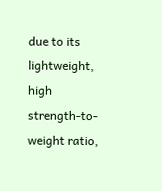due to its lightweight, high strength-to-weight ratio,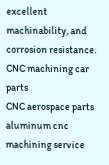excellent machinability, and corrosion resistance.
CNC machining car parts
CNC aerospace parts
aluminum cnc machining service